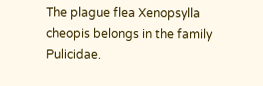The plague flea Xenopsylla cheopis belongs in the family Pulicidae.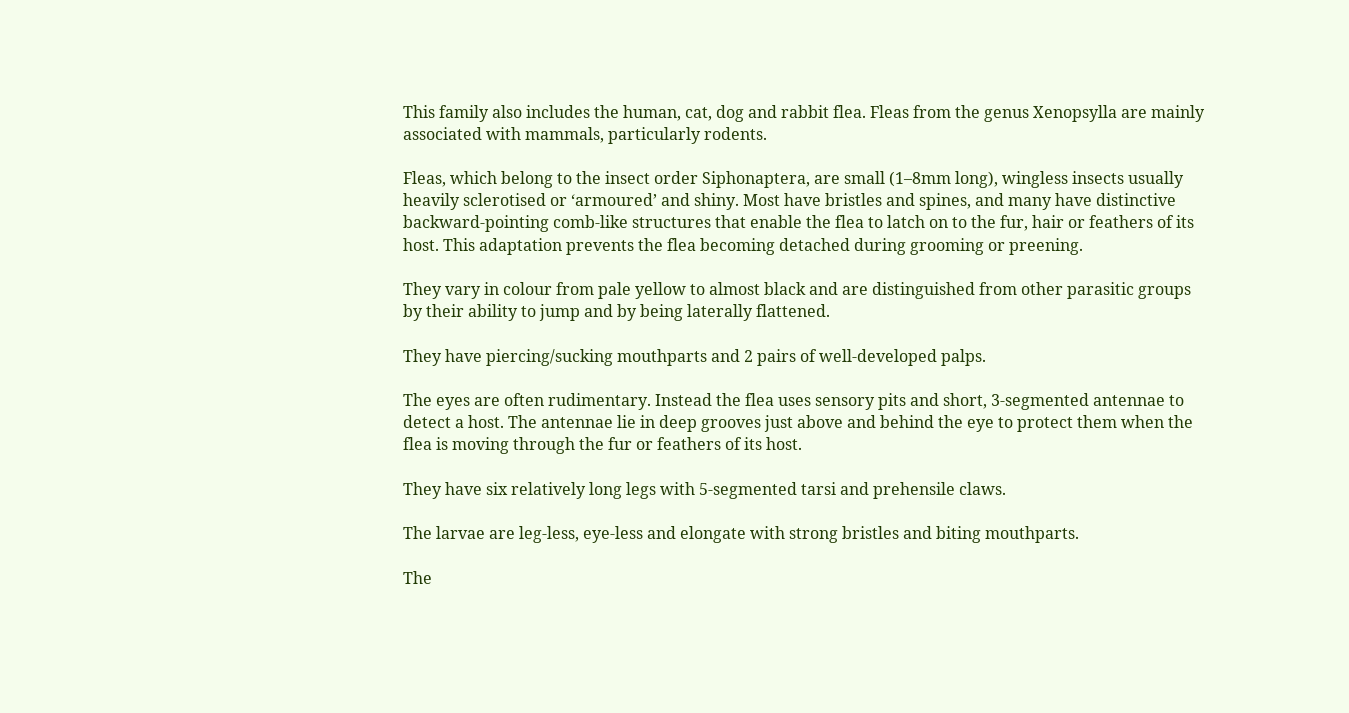This family also includes the human, cat, dog and rabbit flea. Fleas from the genus Xenopsylla are mainly associated with mammals, particularly rodents.

Fleas, which belong to the insect order Siphonaptera, are small (1–8mm long), wingless insects usually heavily sclerotised or ‘armoured’ and shiny. Most have bristles and spines, and many have distinctive backward-pointing comb-like structures that enable the flea to latch on to the fur, hair or feathers of its host. This adaptation prevents the flea becoming detached during grooming or preening.

They vary in colour from pale yellow to almost black and are distinguished from other parasitic groups by their ability to jump and by being laterally flattened.

They have piercing/sucking mouthparts and 2 pairs of well-developed palps.

The eyes are often rudimentary. Instead the flea uses sensory pits and short, 3-segmented antennae to detect a host. The antennae lie in deep grooves just above and behind the eye to protect them when the flea is moving through the fur or feathers of its host.

They have six relatively long legs with 5-segmented tarsi and prehensile claws.

The larvae are leg-less, eye-less and elongate with strong bristles and biting mouthparts.

The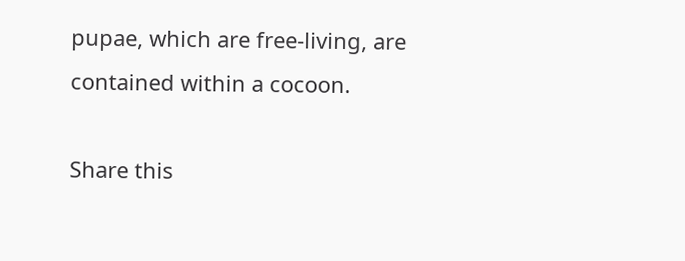pupae, which are free-living, are contained within a cocoon.

Share this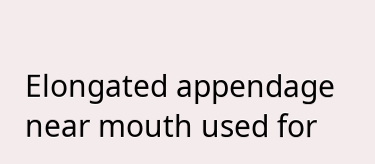Elongated appendage near mouth used for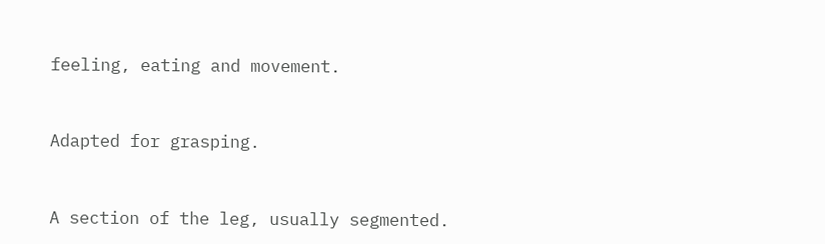feeling, eating and movement.


Adapted for grasping.


A section of the leg, usually segmented.